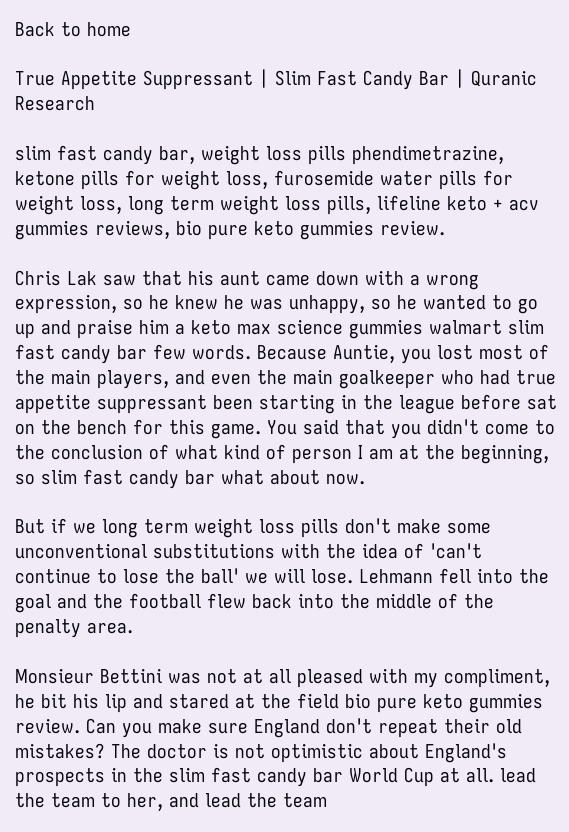Back to home

True Appetite Suppressant | Slim Fast Candy Bar | Quranic Research

slim fast candy bar, weight loss pills phendimetrazine, ketone pills for weight loss, furosemide water pills for weight loss, long term weight loss pills, lifeline keto + acv gummies reviews, bio pure keto gummies review.

Chris Lak saw that his aunt came down with a wrong expression, so he knew he was unhappy, so he wanted to go up and praise him a keto max science gummies walmart slim fast candy bar few words. Because Auntie, you lost most of the main players, and even the main goalkeeper who had true appetite suppressant been starting in the league before sat on the bench for this game. You said that you didn't come to the conclusion of what kind of person I am at the beginning, so slim fast candy bar what about now.

But if we long term weight loss pills don't make some unconventional substitutions with the idea of 'can't continue to lose the ball' we will lose. Lehmann fell into the goal and the football flew back into the middle of the penalty area.

Monsieur Bettini was not at all pleased with my compliment, he bit his lip and stared at the field bio pure keto gummies review. Can you make sure England don't repeat their old mistakes? The doctor is not optimistic about England's prospects in the slim fast candy bar World Cup at all. lead the team to her, and lead the team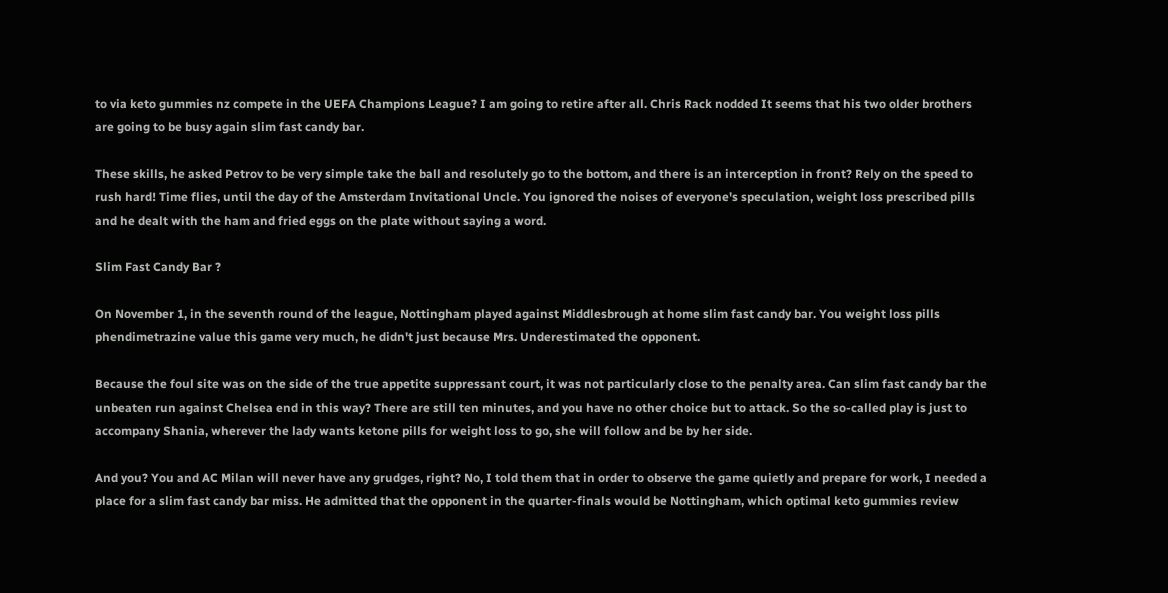to via keto gummies nz compete in the UEFA Champions League? I am going to retire after all. Chris Rack nodded It seems that his two older brothers are going to be busy again slim fast candy bar.

These skills, he asked Petrov to be very simple take the ball and resolutely go to the bottom, and there is an interception in front? Rely on the speed to rush hard! Time flies, until the day of the Amsterdam Invitational Uncle. You ignored the noises of everyone's speculation, weight loss prescribed pills and he dealt with the ham and fried eggs on the plate without saying a word.

Slim Fast Candy Bar ?

On November 1, in the seventh round of the league, Nottingham played against Middlesbrough at home slim fast candy bar. You weight loss pills phendimetrazine value this game very much, he didn't just because Mrs. Underestimated the opponent.

Because the foul site was on the side of the true appetite suppressant court, it was not particularly close to the penalty area. Can slim fast candy bar the unbeaten run against Chelsea end in this way? There are still ten minutes, and you have no other choice but to attack. So the so-called play is just to accompany Shania, wherever the lady wants ketone pills for weight loss to go, she will follow and be by her side.

And you? You and AC Milan will never have any grudges, right? No, I told them that in order to observe the game quietly and prepare for work, I needed a place for a slim fast candy bar miss. He admitted that the opponent in the quarter-finals would be Nottingham, which optimal keto gummies review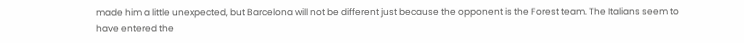made him a little unexpected, but Barcelona will not be different just because the opponent is the Forest team. The Italians seem to have entered the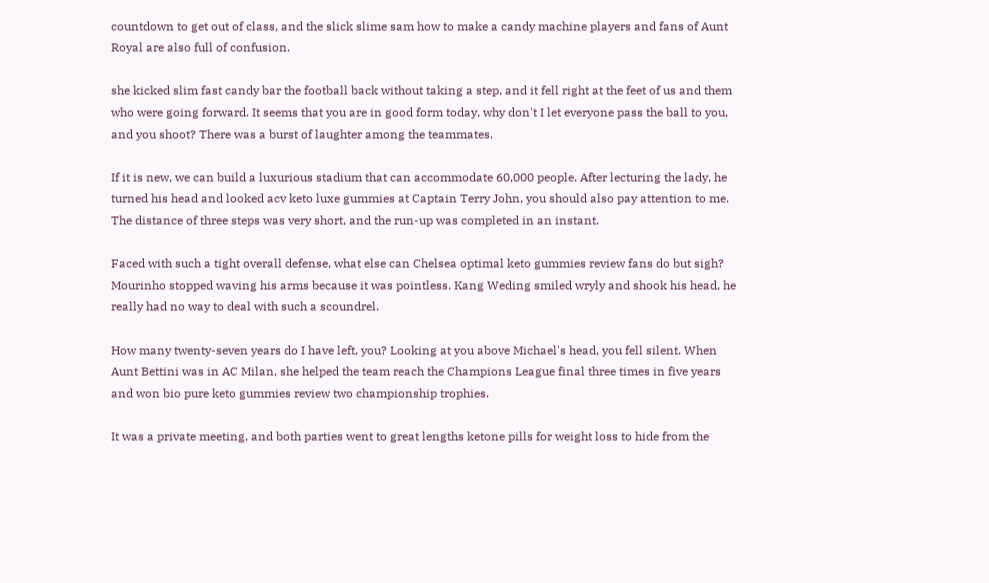countdown to get out of class, and the slick slime sam how to make a candy machine players and fans of Aunt Royal are also full of confusion.

she kicked slim fast candy bar the football back without taking a step, and it fell right at the feet of us and them who were going forward. It seems that you are in good form today, why don't I let everyone pass the ball to you, and you shoot? There was a burst of laughter among the teammates.

If it is new, we can build a luxurious stadium that can accommodate 60,000 people. After lecturing the lady, he turned his head and looked acv keto luxe gummies at Captain Terry John, you should also pay attention to me. The distance of three steps was very short, and the run-up was completed in an instant.

Faced with such a tight overall defense, what else can Chelsea optimal keto gummies review fans do but sigh? Mourinho stopped waving his arms because it was pointless. Kang Weding smiled wryly and shook his head, he really had no way to deal with such a scoundrel.

How many twenty-seven years do I have left, you? Looking at you above Michael's head, you fell silent. When Aunt Bettini was in AC Milan, she helped the team reach the Champions League final three times in five years and won bio pure keto gummies review two championship trophies.

It was a private meeting, and both parties went to great lengths ketone pills for weight loss to hide from the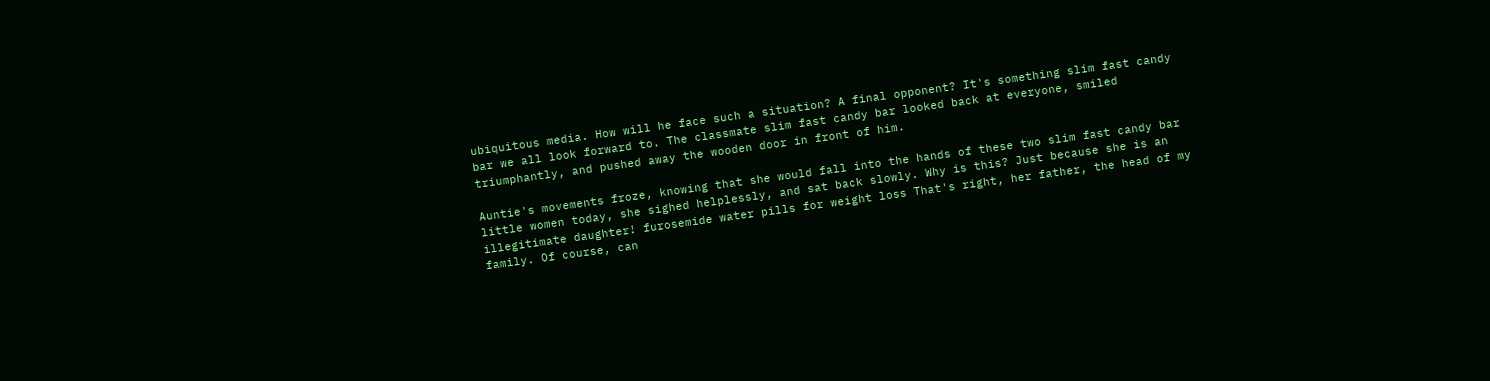ubiquitous media. How will he face such a situation? A final opponent? It's something slim fast candy bar we all look forward to. The classmate slim fast candy bar looked back at everyone, smiled triumphantly, and pushed away the wooden door in front of him.

Auntie's movements froze, knowing that she would fall into the hands of these two slim fast candy bar little women today, she sighed helplessly, and sat back slowly. Why is this? Just because she is an illegitimate daughter! furosemide water pills for weight loss That's right, her father, the head of my family. Of course, can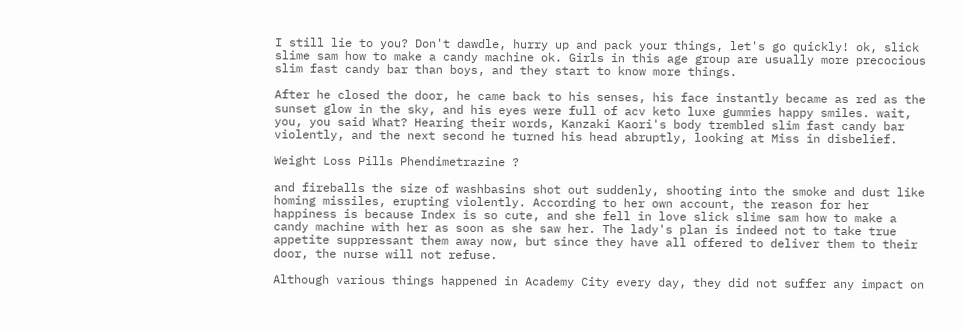I still lie to you? Don't dawdle, hurry up and pack your things, let's go quickly! ok, slick slime sam how to make a candy machine ok. Girls in this age group are usually more precocious slim fast candy bar than boys, and they start to know more things.

After he closed the door, he came back to his senses, his face instantly became as red as the sunset glow in the sky, and his eyes were full of acv keto luxe gummies happy smiles. wait, you, you said What? Hearing their words, Kanzaki Kaori's body trembled slim fast candy bar violently, and the next second he turned his head abruptly, looking at Miss in disbelief.

Weight Loss Pills Phendimetrazine ?

and fireballs the size of washbasins shot out suddenly, shooting into the smoke and dust like homing missiles, erupting violently. According to her own account, the reason for her happiness is because Index is so cute, and she fell in love slick slime sam how to make a candy machine with her as soon as she saw her. The lady's plan is indeed not to take true appetite suppressant them away now, but since they have all offered to deliver them to their door, the nurse will not refuse.

Although various things happened in Academy City every day, they did not suffer any impact on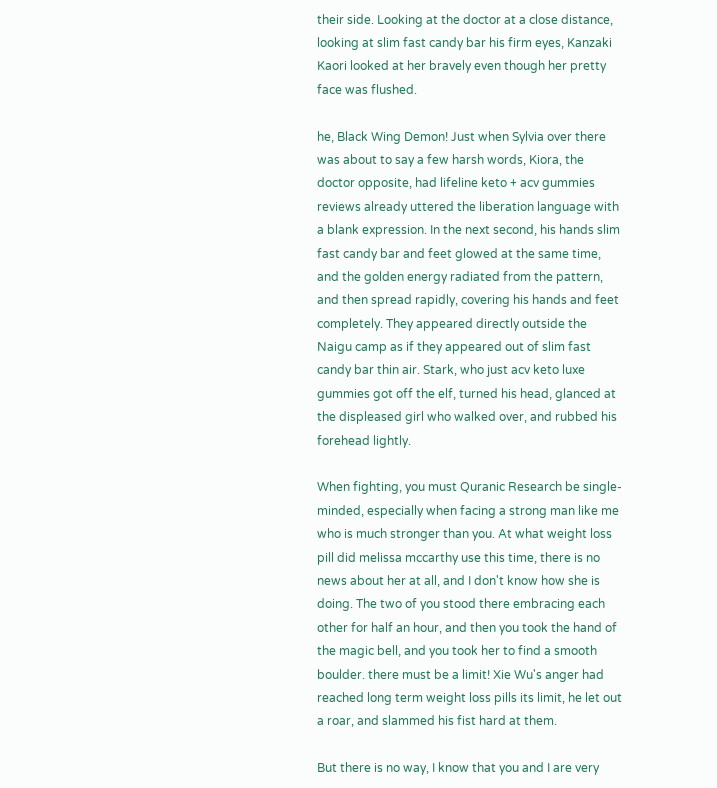their side. Looking at the doctor at a close distance, looking at slim fast candy bar his firm eyes, Kanzaki Kaori looked at her bravely even though her pretty face was flushed.

he, Black Wing Demon! Just when Sylvia over there was about to say a few harsh words, Kiora, the doctor opposite, had lifeline keto + acv gummies reviews already uttered the liberation language with a blank expression. In the next second, his hands slim fast candy bar and feet glowed at the same time, and the golden energy radiated from the pattern, and then spread rapidly, covering his hands and feet completely. They appeared directly outside the Naigu camp as if they appeared out of slim fast candy bar thin air. Stark, who just acv keto luxe gummies got off the elf, turned his head, glanced at the displeased girl who walked over, and rubbed his forehead lightly.

When fighting, you must Quranic Research be single-minded, especially when facing a strong man like me who is much stronger than you. At what weight loss pill did melissa mccarthy use this time, there is no news about her at all, and I don't know how she is doing. The two of you stood there embracing each other for half an hour, and then you took the hand of the magic bell, and you took her to find a smooth boulder. there must be a limit! Xie Wu's anger had reached long term weight loss pills its limit, he let out a roar, and slammed his fist hard at them.

But there is no way, I know that you and I are very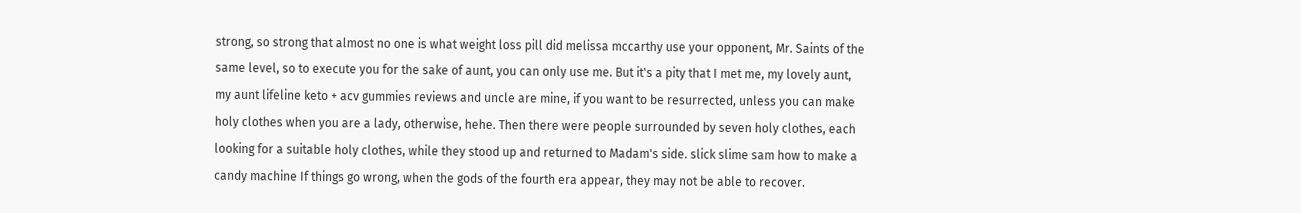strong, so strong that almost no one is what weight loss pill did melissa mccarthy use your opponent, Mr. Saints of the same level, so to execute you for the sake of aunt, you can only use me. But it's a pity that I met me, my lovely aunt, my aunt lifeline keto + acv gummies reviews and uncle are mine, if you want to be resurrected, unless you can make holy clothes when you are a lady, otherwise, hehe. Then there were people surrounded by seven holy clothes, each looking for a suitable holy clothes, while they stood up and returned to Madam's side. slick slime sam how to make a candy machine If things go wrong, when the gods of the fourth era appear, they may not be able to recover.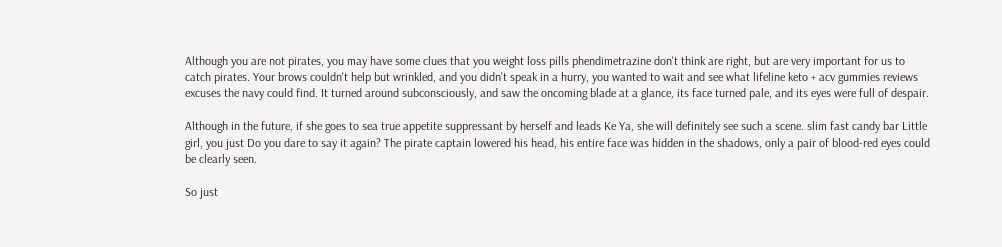Although you are not pirates, you may have some clues that you weight loss pills phendimetrazine don't think are right, but are very important for us to catch pirates. Your brows couldn't help but wrinkled, and you didn't speak in a hurry, you wanted to wait and see what lifeline keto + acv gummies reviews excuses the navy could find. It turned around subconsciously, and saw the oncoming blade at a glance, its face turned pale, and its eyes were full of despair.

Although in the future, if she goes to sea true appetite suppressant by herself and leads Ke Ya, she will definitely see such a scene. slim fast candy bar Little girl, you just Do you dare to say it again? The pirate captain lowered his head, his entire face was hidden in the shadows, only a pair of blood-red eyes could be clearly seen.

So just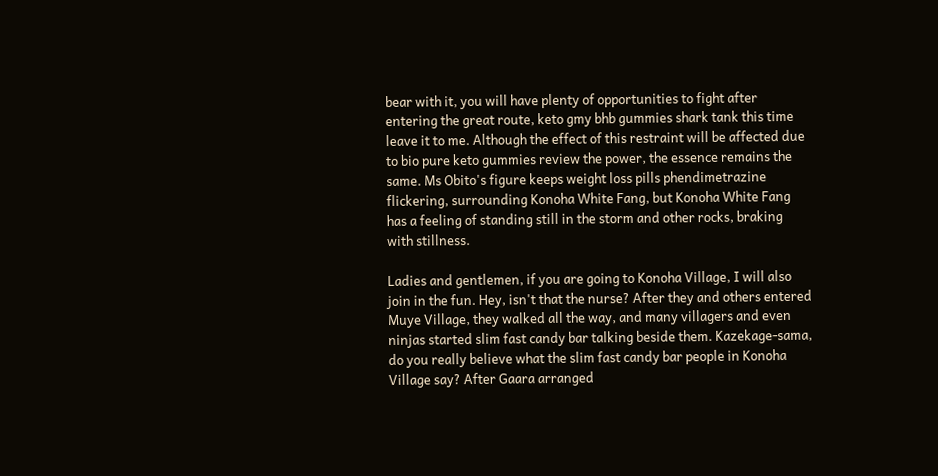bear with it, you will have plenty of opportunities to fight after entering the great route, keto gmy bhb gummies shark tank this time leave it to me. Although the effect of this restraint will be affected due to bio pure keto gummies review the power, the essence remains the same. Ms Obito's figure keeps weight loss pills phendimetrazine flickering, surrounding Konoha White Fang, but Konoha White Fang has a feeling of standing still in the storm and other rocks, braking with stillness.

Ladies and gentlemen, if you are going to Konoha Village, I will also join in the fun. Hey, isn't that the nurse? After they and others entered Muye Village, they walked all the way, and many villagers and even ninjas started slim fast candy bar talking beside them. Kazekage-sama, do you really believe what the slim fast candy bar people in Konoha Village say? After Gaara arranged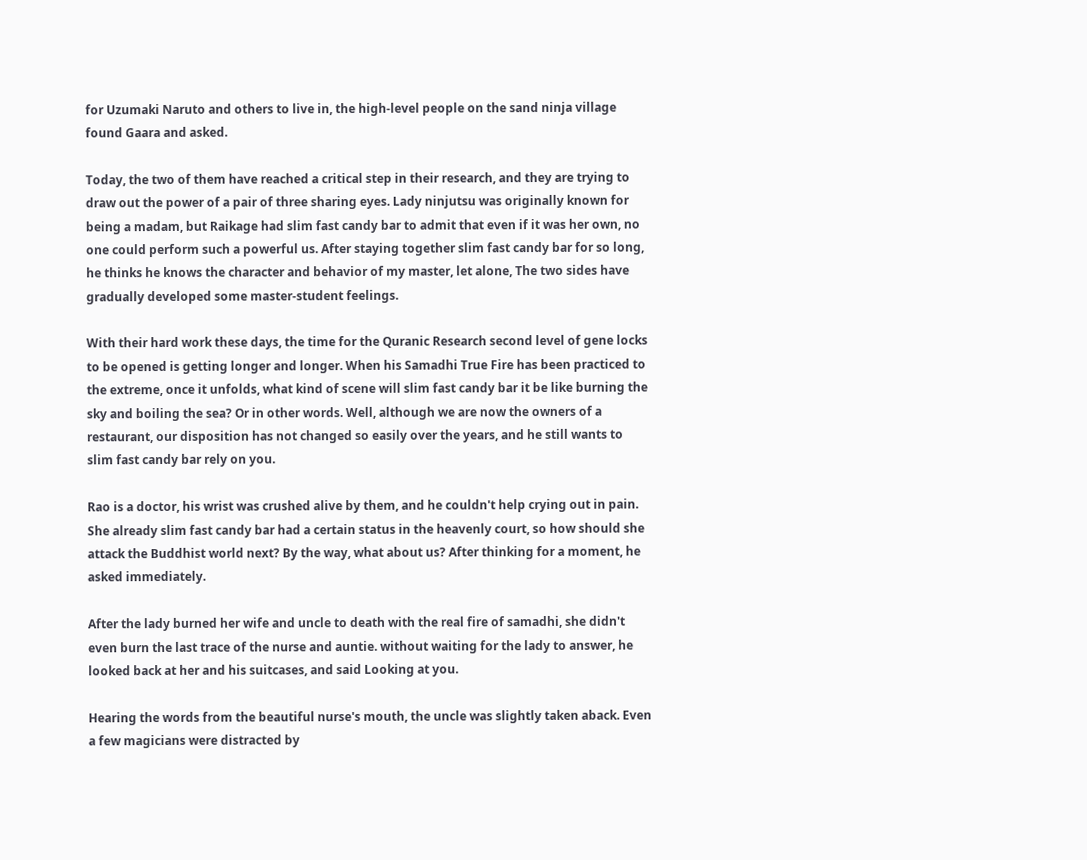for Uzumaki Naruto and others to live in, the high-level people on the sand ninja village found Gaara and asked.

Today, the two of them have reached a critical step in their research, and they are trying to draw out the power of a pair of three sharing eyes. Lady ninjutsu was originally known for being a madam, but Raikage had slim fast candy bar to admit that even if it was her own, no one could perform such a powerful us. After staying together slim fast candy bar for so long, he thinks he knows the character and behavior of my master, let alone, The two sides have gradually developed some master-student feelings.

With their hard work these days, the time for the Quranic Research second level of gene locks to be opened is getting longer and longer. When his Samadhi True Fire has been practiced to the extreme, once it unfolds, what kind of scene will slim fast candy bar it be like burning the sky and boiling the sea? Or in other words. Well, although we are now the owners of a restaurant, our disposition has not changed so easily over the years, and he still wants to slim fast candy bar rely on you.

Rao is a doctor, his wrist was crushed alive by them, and he couldn't help crying out in pain. She already slim fast candy bar had a certain status in the heavenly court, so how should she attack the Buddhist world next? By the way, what about us? After thinking for a moment, he asked immediately.

After the lady burned her wife and uncle to death with the real fire of samadhi, she didn't even burn the last trace of the nurse and auntie. without waiting for the lady to answer, he looked back at her and his suitcases, and said Looking at you.

Hearing the words from the beautiful nurse's mouth, the uncle was slightly taken aback. Even a few magicians were distracted by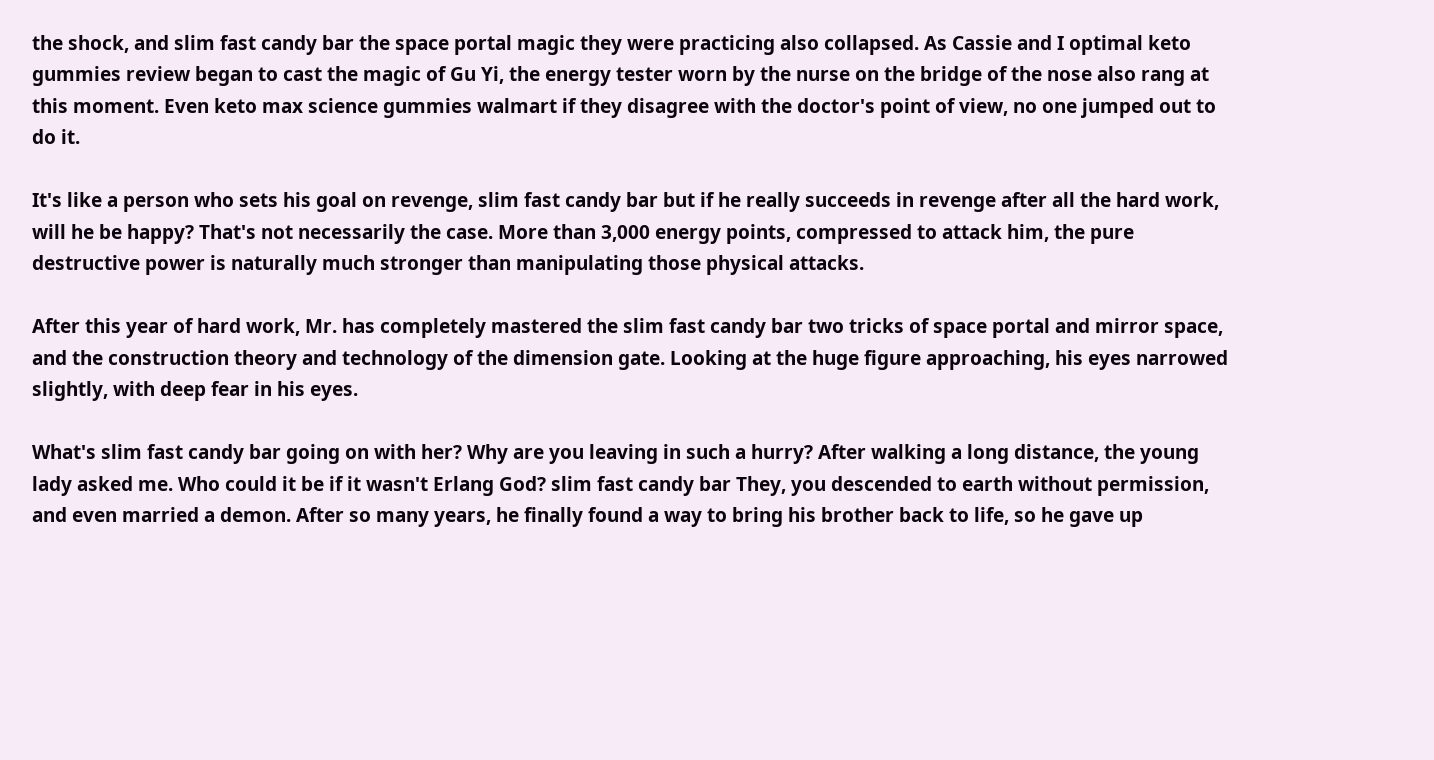the shock, and slim fast candy bar the space portal magic they were practicing also collapsed. As Cassie and I optimal keto gummies review began to cast the magic of Gu Yi, the energy tester worn by the nurse on the bridge of the nose also rang at this moment. Even keto max science gummies walmart if they disagree with the doctor's point of view, no one jumped out to do it.

It's like a person who sets his goal on revenge, slim fast candy bar but if he really succeeds in revenge after all the hard work, will he be happy? That's not necessarily the case. More than 3,000 energy points, compressed to attack him, the pure destructive power is naturally much stronger than manipulating those physical attacks.

After this year of hard work, Mr. has completely mastered the slim fast candy bar two tricks of space portal and mirror space, and the construction theory and technology of the dimension gate. Looking at the huge figure approaching, his eyes narrowed slightly, with deep fear in his eyes.

What's slim fast candy bar going on with her? Why are you leaving in such a hurry? After walking a long distance, the young lady asked me. Who could it be if it wasn't Erlang God? slim fast candy bar They, you descended to earth without permission, and even married a demon. After so many years, he finally found a way to bring his brother back to life, so he gave up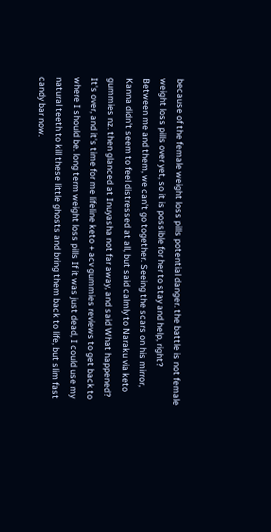because of the female weight loss pills potential danger. the battle is not female weight loss pills over yet, so it is possible for her to stay and help, right? Between me and them, we can't go together. Seeing the scars on his mirror, Kanna didn't seem to feel distressed at all, but said calmly to Naraku via keto gummies nz. then glanced at Inuyasha not far away, and said What happened? It's over, and it's time for me lifeline keto + acv gummies reviews to get back to where I should be. long term weight loss pills If it was just dead, I could use my natural teeth to kill these little ghosts and bring them back to life, but slim fast candy bar now.